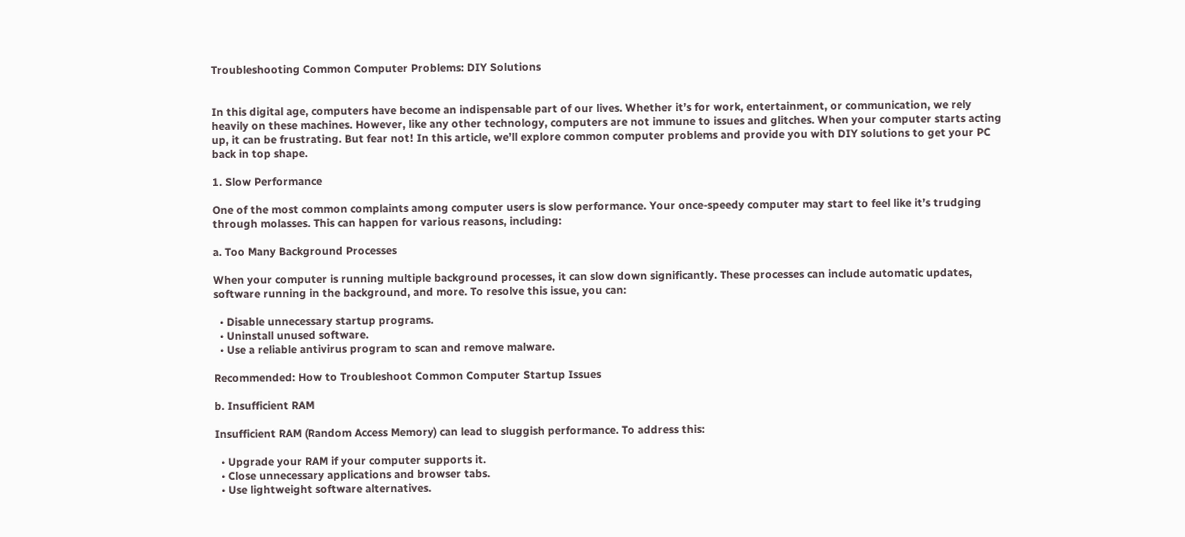Troubleshooting Common Computer Problems: DIY Solutions


In this digital age, computers have become an indispensable part of our lives. Whether it’s for work, entertainment, or communication, we rely heavily on these machines. However, like any other technology, computers are not immune to issues and glitches. When your computer starts acting up, it can be frustrating. But fear not! In this article, we’ll explore common computer problems and provide you with DIY solutions to get your PC back in top shape.

1. Slow Performance

One of the most common complaints among computer users is slow performance. Your once-speedy computer may start to feel like it’s trudging through molasses. This can happen for various reasons, including:

a. Too Many Background Processes

When your computer is running multiple background processes, it can slow down significantly. These processes can include automatic updates, software running in the background, and more. To resolve this issue, you can:

  • Disable unnecessary startup programs.
  • Uninstall unused software.
  • Use a reliable antivirus program to scan and remove malware.

Recommended: How to Troubleshoot Common Computer Startup Issues

b. Insufficient RAM

Insufficient RAM (Random Access Memory) can lead to sluggish performance. To address this:

  • Upgrade your RAM if your computer supports it.
  • Close unnecessary applications and browser tabs.
  • Use lightweight software alternatives.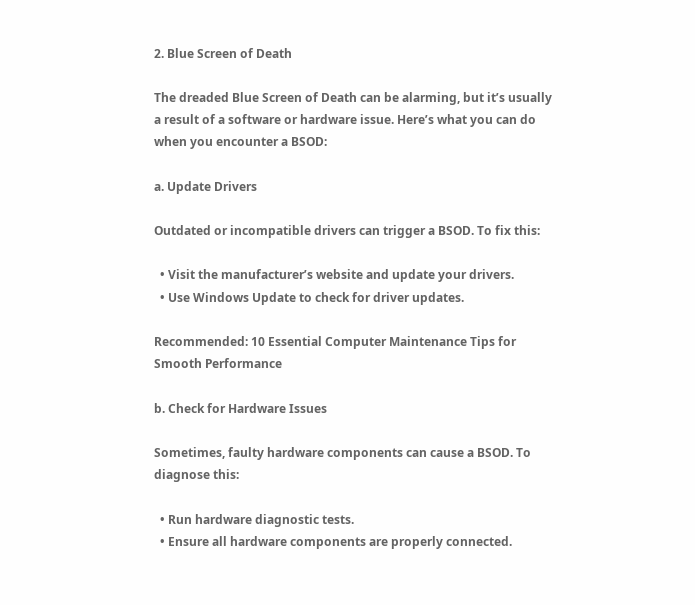2. Blue Screen of Death

The dreaded Blue Screen of Death can be alarming, but it’s usually a result of a software or hardware issue. Here’s what you can do when you encounter a BSOD:

a. Update Drivers

Outdated or incompatible drivers can trigger a BSOD. To fix this:

  • Visit the manufacturer’s website and update your drivers.
  • Use Windows Update to check for driver updates.

Recommended: 10 Essential Computer Maintenance Tips for Smooth Performance

b. Check for Hardware Issues

Sometimes, faulty hardware components can cause a BSOD. To diagnose this:

  • Run hardware diagnostic tests.
  • Ensure all hardware components are properly connected.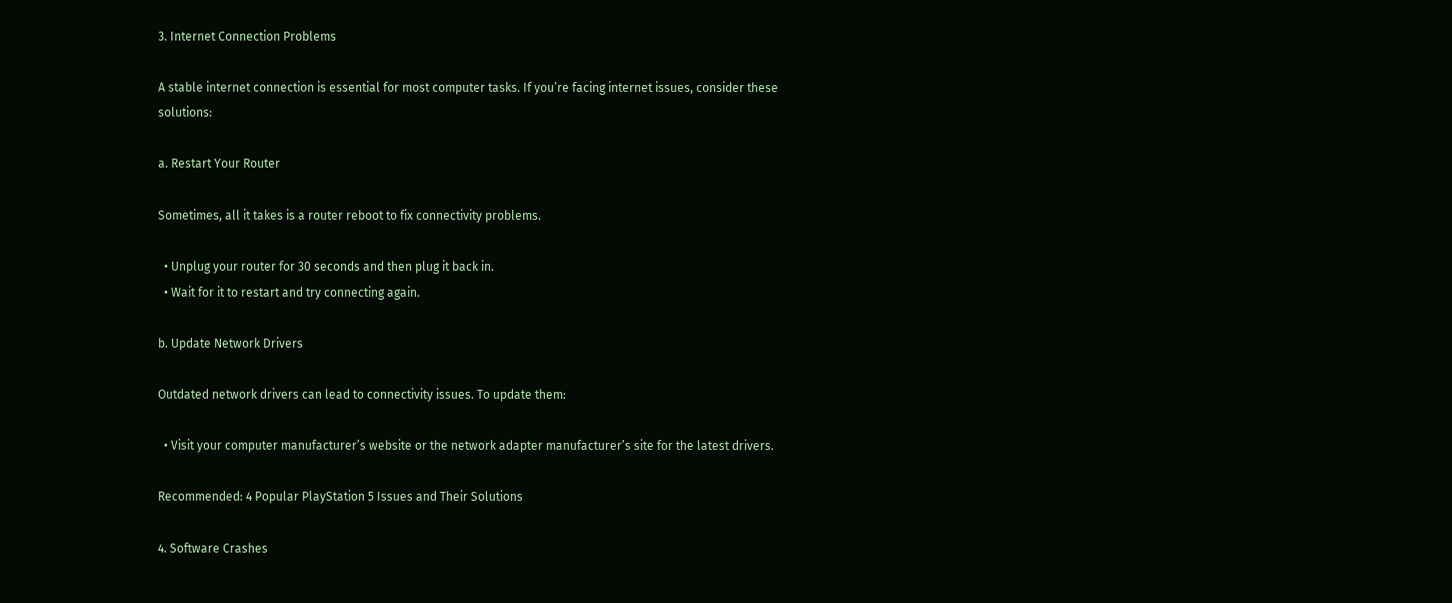3. Internet Connection Problems

A stable internet connection is essential for most computer tasks. If you’re facing internet issues, consider these solutions:

a. Restart Your Router

Sometimes, all it takes is a router reboot to fix connectivity problems.

  • Unplug your router for 30 seconds and then plug it back in.
  • Wait for it to restart and try connecting again.

b. Update Network Drivers

Outdated network drivers can lead to connectivity issues. To update them:

  • Visit your computer manufacturer’s website or the network adapter manufacturer’s site for the latest drivers.

Recommended: 4 Popular PlayStation 5 Issues and Their Solutions

4. Software Crashes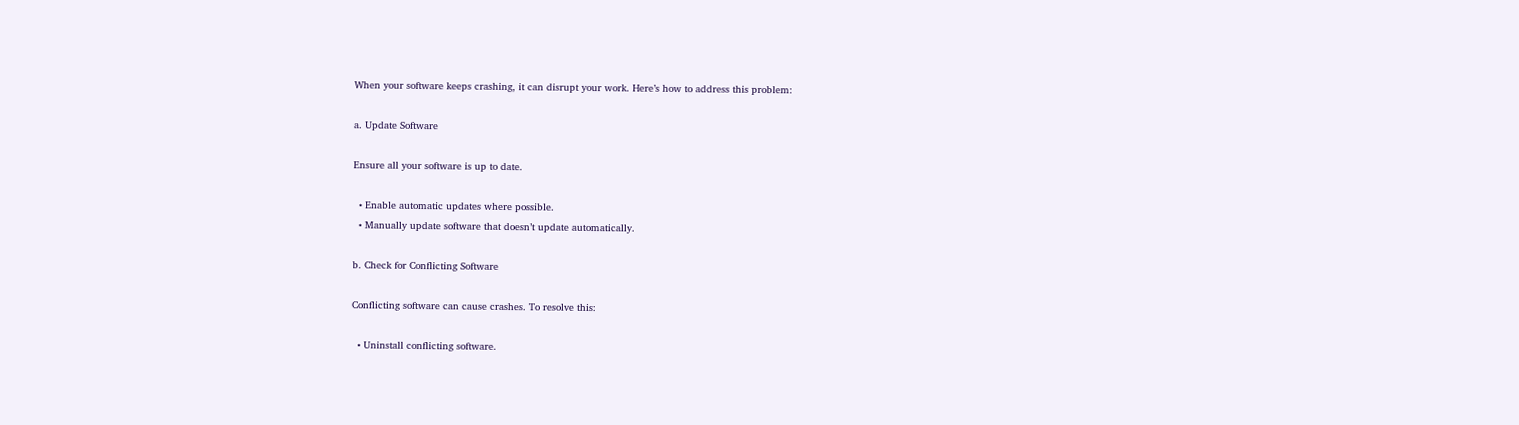When your software keeps crashing, it can disrupt your work. Here’s how to address this problem:

a. Update Software

Ensure all your software is up to date.

  • Enable automatic updates where possible.
  • Manually update software that doesn’t update automatically.

b. Check for Conflicting Software

Conflicting software can cause crashes. To resolve this:

  • Uninstall conflicting software.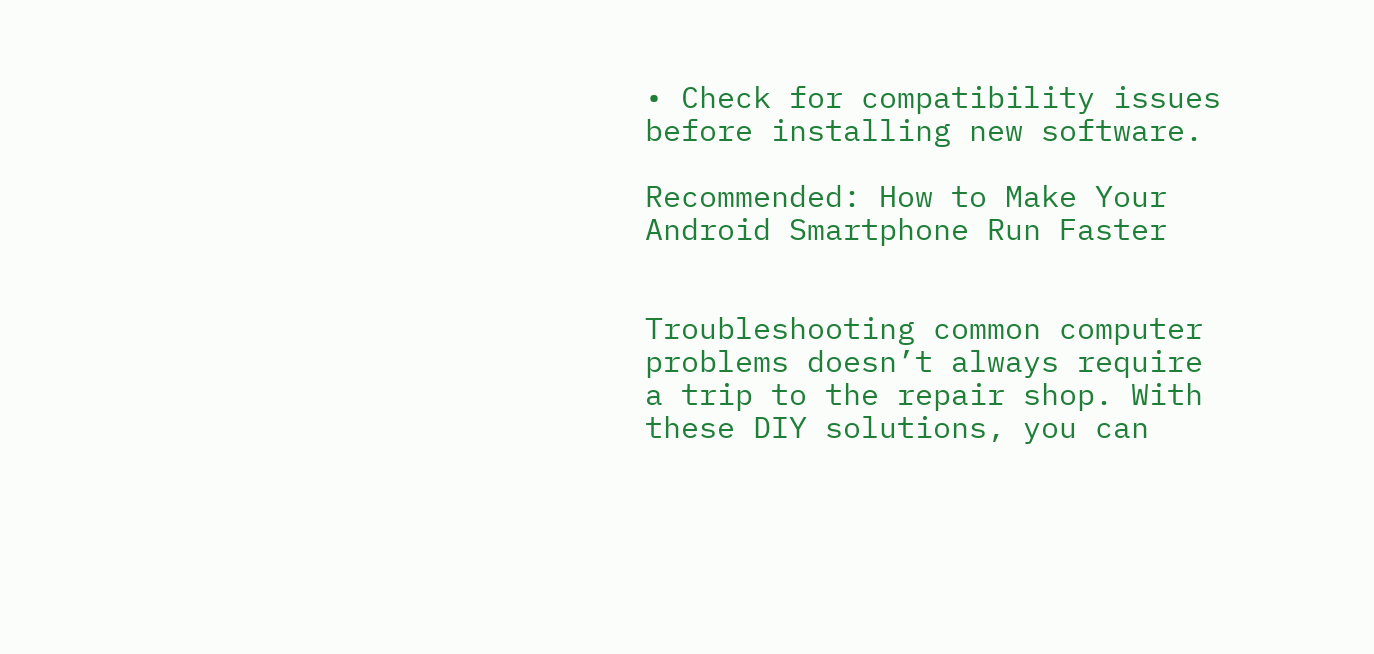• Check for compatibility issues before installing new software.

Recommended: How to Make Your Android Smartphone Run Faster


Troubleshooting common computer problems doesn’t always require a trip to the repair shop. With these DIY solutions, you can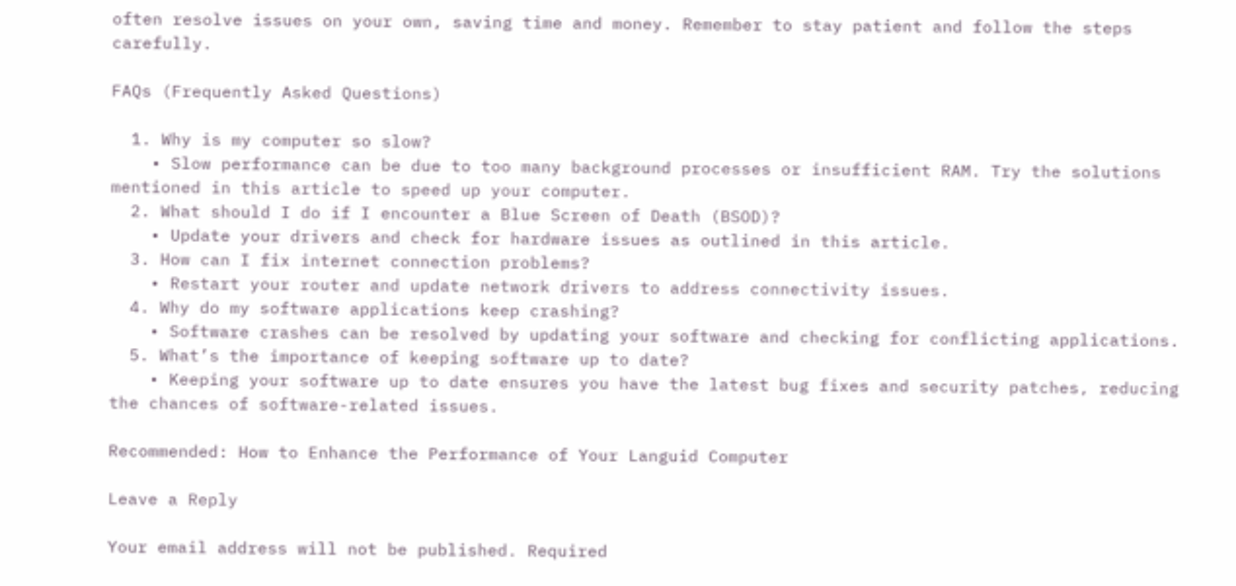often resolve issues on your own, saving time and money. Remember to stay patient and follow the steps carefully.

FAQs (Frequently Asked Questions)

  1. Why is my computer so slow?
    • Slow performance can be due to too many background processes or insufficient RAM. Try the solutions mentioned in this article to speed up your computer.
  2. What should I do if I encounter a Blue Screen of Death (BSOD)?
    • Update your drivers and check for hardware issues as outlined in this article.
  3. How can I fix internet connection problems?
    • Restart your router and update network drivers to address connectivity issues.
  4. Why do my software applications keep crashing?
    • Software crashes can be resolved by updating your software and checking for conflicting applications.
  5. What’s the importance of keeping software up to date?
    • Keeping your software up to date ensures you have the latest bug fixes and security patches, reducing the chances of software-related issues.

Recommended: How to Enhance the Performance of Your Languid Computer

Leave a Reply

Your email address will not be published. Required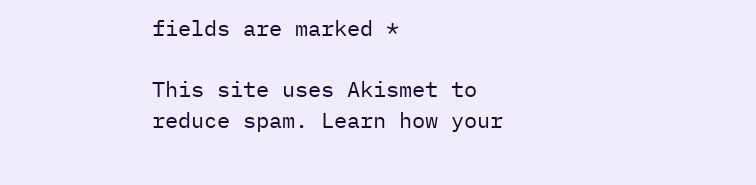fields are marked *

This site uses Akismet to reduce spam. Learn how your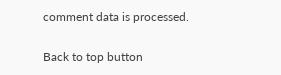comment data is processed.

Back to top button